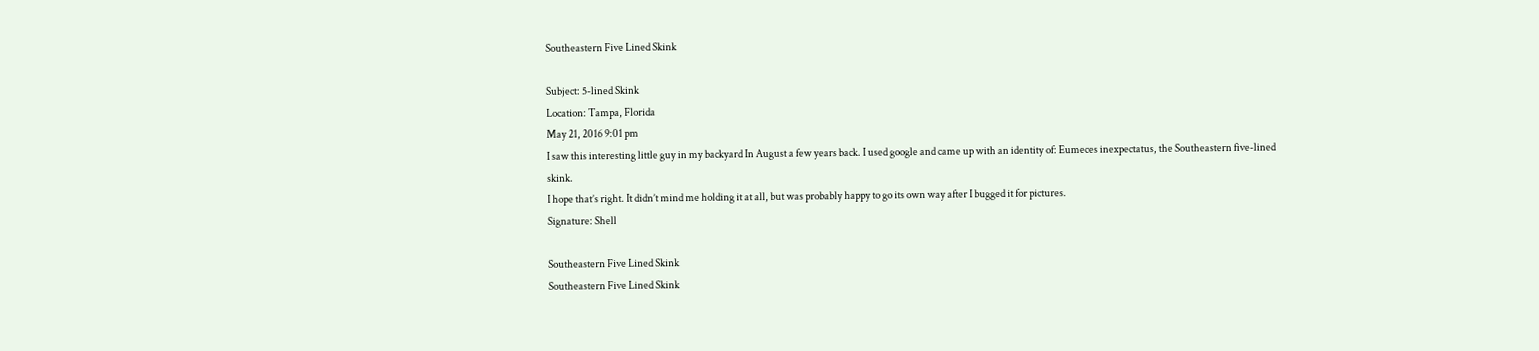Southeastern Five Lined Skink

Subject: 5-lined Skink
Location: Tampa, Florida
May 21, 2016 9:01 pm
I saw this interesting little guy in my backyard In August a few years back. I used google and came up with an identity of: Eumeces inexpectatus, the Southeastern five-lined skink.
I hope that’s right. It didn’t mind me holding it at all, but was probably happy to go its own way after I bugged it for pictures.
Signature: Shell

Southeastern Five Lined Skink
Southeastern Five Lined Skink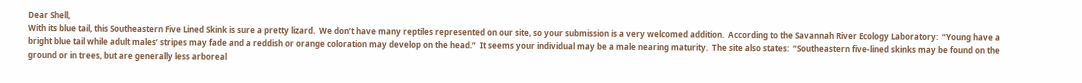Dear Shell,
With its blue tail, this Southeastern Five Lined Skink is sure a pretty lizard.  We don’t have many reptiles represented on our site, so your submission is a very welcomed addition.  According to the Savannah River Ecology Laboratory:  “Young have a bright blue tail while adult males’ stripes may fade and a reddish or orange coloration may develop on the head.”  It seems your individual may be a male nearing maturity.  The site also states:  “Southeastern five-lined skinks may be found on the ground or in trees, but are generally less arboreal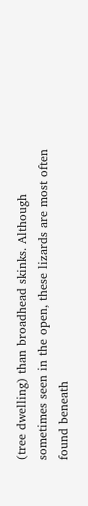(tree dwelling) than broadhead skinks. Although sometimes seen in the open, these lizards are most often found beneath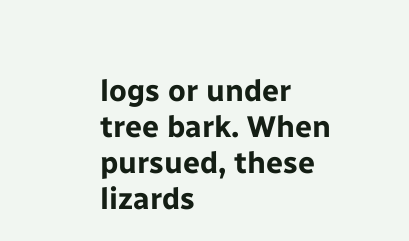logs or under tree bark. When pursued, these lizards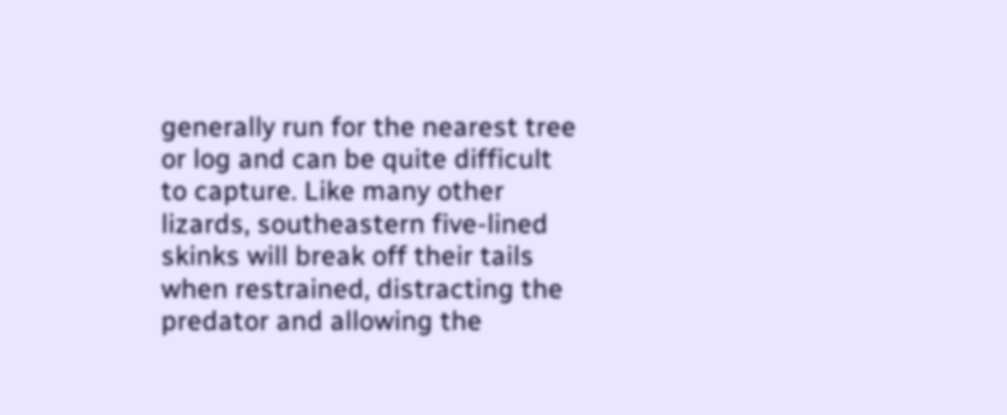generally run for the nearest tree or log and can be quite difficult to capture. Like many other lizards, southeastern five-lined skinks will break off their tails when restrained, distracting the predator and allowing the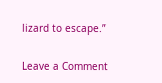lizard to escape.”

Leave a Comment